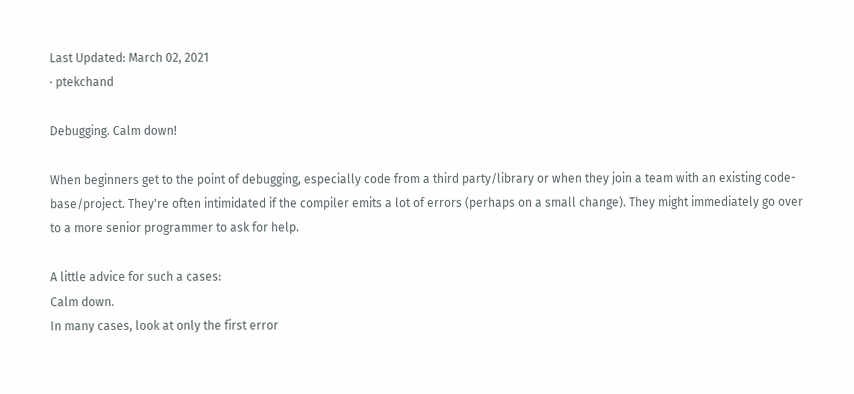Last Updated: March 02, 2021
· ptekchand

Debugging. Calm down!

When beginners get to the point of debugging, especially code from a third party/library or when they join a team with an existing code-base/project. They're often intimidated if the compiler emits a lot of errors (perhaps on a small change). They might immediately go over to a more senior programmer to ask for help.

A little advice for such a cases:
Calm down.
In many cases, look at only the first error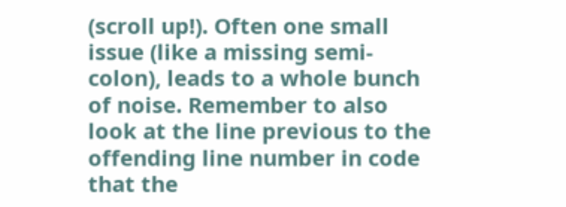(scroll up!). Often one small issue (like a missing semi-colon), leads to a whole bunch of noise. Remember to also look at the line previous to the offending line number in code that the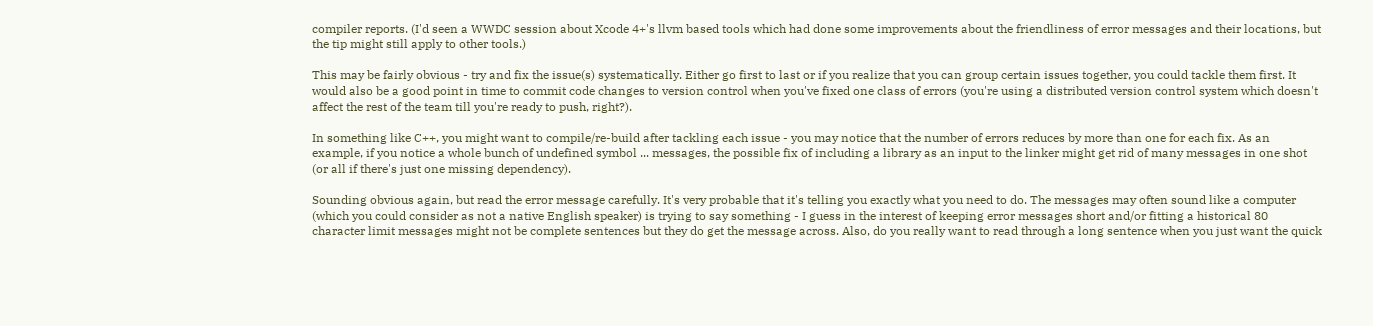compiler reports. (I'd seen a WWDC session about Xcode 4+'s llvm based tools which had done some improvements about the friendliness of error messages and their locations, but the tip might still apply to other tools.)

This may be fairly obvious - try and fix the issue(s) systematically. Either go first to last or if you realize that you can group certain issues together, you could tackle them first. It would also be a good point in time to commit code changes to version control when you've fixed one class of errors (you're using a distributed version control system which doesn't affect the rest of the team till you're ready to push, right?).

In something like C++, you might want to compile/re-build after tackling each issue - you may notice that the number of errors reduces by more than one for each fix. As an example, if you notice a whole bunch of undefined symbol ... messages, the possible fix of including a library as an input to the linker might get rid of many messages in one shot (or all if there's just one missing dependency).

Sounding obvious again, but read the error message carefully. It's very probable that it's telling you exactly what you need to do. The messages may often sound like a computer (which you could consider as not a native English speaker) is trying to say something - I guess in the interest of keeping error messages short and/or fitting a historical 80 character limit messages might not be complete sentences but they do get the message across. Also, do you really want to read through a long sentence when you just want the quick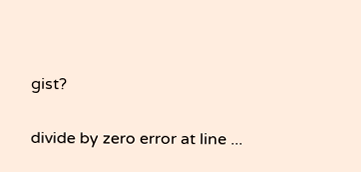gist?

divide by zero error at line ...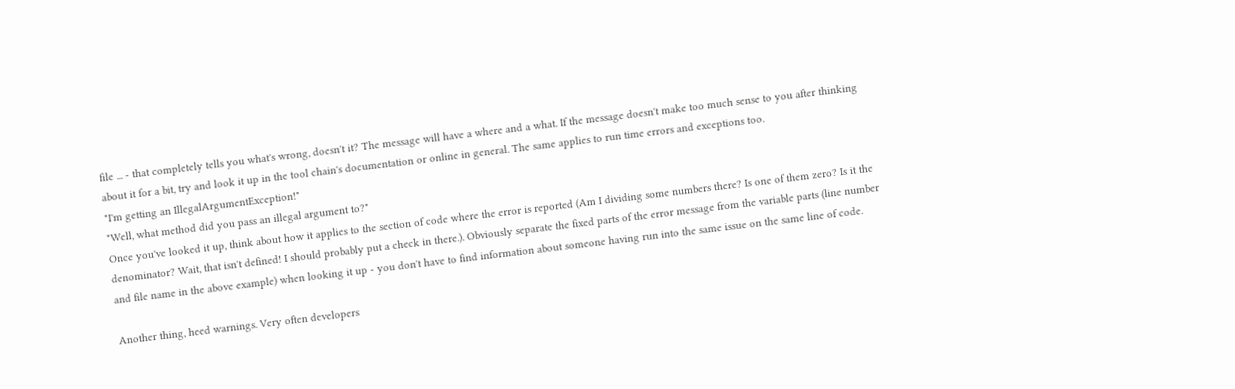file ... - that completely tells you what's wrong, doesn't it? The message will have a where and a what. If the message doesn't make too much sense to you after thinking about it for a bit, try and look it up in the tool chain's documentation or online in general. The same applies to run time errors and exceptions too.
"I'm getting an IllegalArgumentException!"
"Well, what method did you pass an illegal argument to?"
Once you've looked it up, think about how it applies to the section of code where the error is reported (Am I dividing some numbers there? Is one of them zero? Is it the denominator? Wait, that isn't defined! I should probably put a check in there.). Obviously separate the fixed parts of the error message from the variable parts (line number and file name in the above example) when looking it up - you don't have to find information about someone having run into the same issue on the same line of code.

Another thing, heed warnings. Very often developers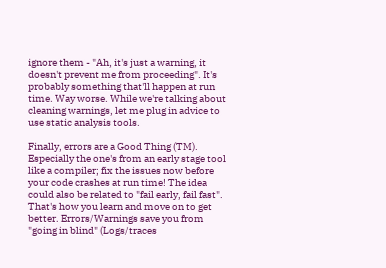ignore them - "Ah, it's just a warning, it doesn't prevent me from proceeding". It's probably something that'll happen at run time. Way worse. While we're talking about cleaning warnings, let me plug in advice to use static analysis tools.

Finally, errors are a Good Thing (TM). Especially the one's from an early stage tool like a compiler; fix the issues now before your code crashes at run time! The idea could also be related to "fail early, fail fast". That's how you learn and move on to get better. Errors/Warnings save you from "going in blind" (Logs/traces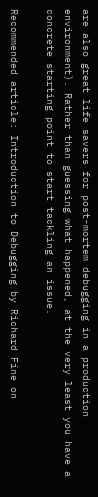are also great life savers for post-mortem debugging in a production environment). Rather than guessing what happened, at the very least you have a concrete starting point to start tackling an issue.

Recommended article: Introduction to Debugging by Richard Fine on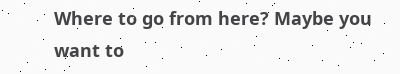Where to go from here? Maybe you want to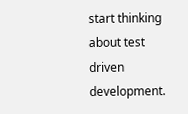start thinking about test driven development.